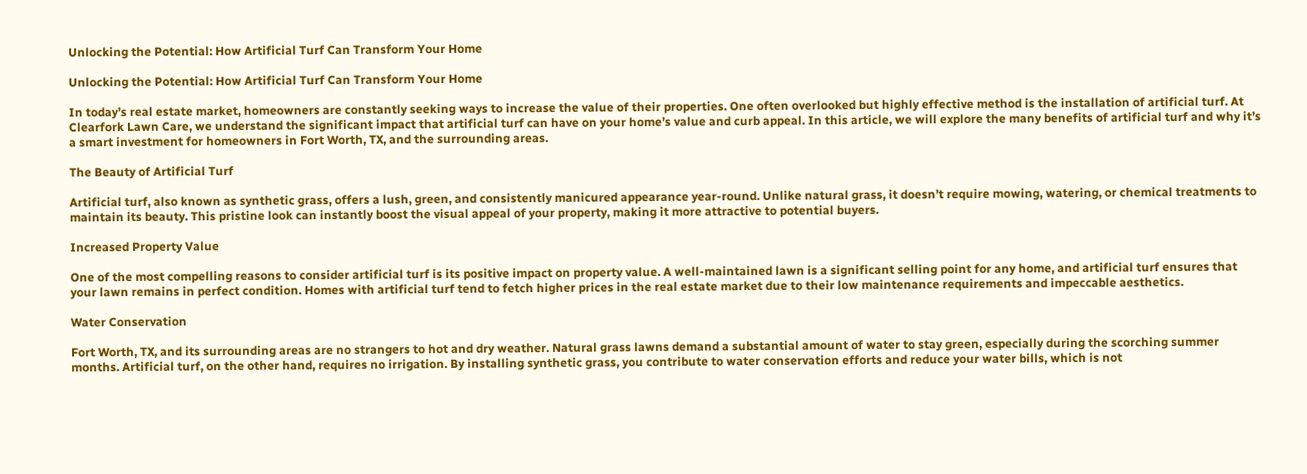Unlocking the Potential: How Artificial Turf Can Transform Your Home

Unlocking the Potential: How Artificial Turf Can Transform Your Home

In today’s real estate market, homeowners are constantly seeking ways to increase the value of their properties. One often overlooked but highly effective method is the installation of artificial turf. At Clearfork Lawn Care, we understand the significant impact that artificial turf can have on your home’s value and curb appeal. In this article, we will explore the many benefits of artificial turf and why it’s a smart investment for homeowners in Fort Worth, TX, and the surrounding areas.

The Beauty of Artificial Turf

Artificial turf, also known as synthetic grass, offers a lush, green, and consistently manicured appearance year-round. Unlike natural grass, it doesn’t require mowing, watering, or chemical treatments to maintain its beauty. This pristine look can instantly boost the visual appeal of your property, making it more attractive to potential buyers.

Increased Property Value

One of the most compelling reasons to consider artificial turf is its positive impact on property value. A well-maintained lawn is a significant selling point for any home, and artificial turf ensures that your lawn remains in perfect condition. Homes with artificial turf tend to fetch higher prices in the real estate market due to their low maintenance requirements and impeccable aesthetics.

Water Conservation

Fort Worth, TX, and its surrounding areas are no strangers to hot and dry weather. Natural grass lawns demand a substantial amount of water to stay green, especially during the scorching summer months. Artificial turf, on the other hand, requires no irrigation. By installing synthetic grass, you contribute to water conservation efforts and reduce your water bills, which is not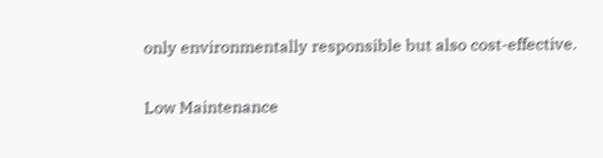only environmentally responsible but also cost-effective.

Low Maintenance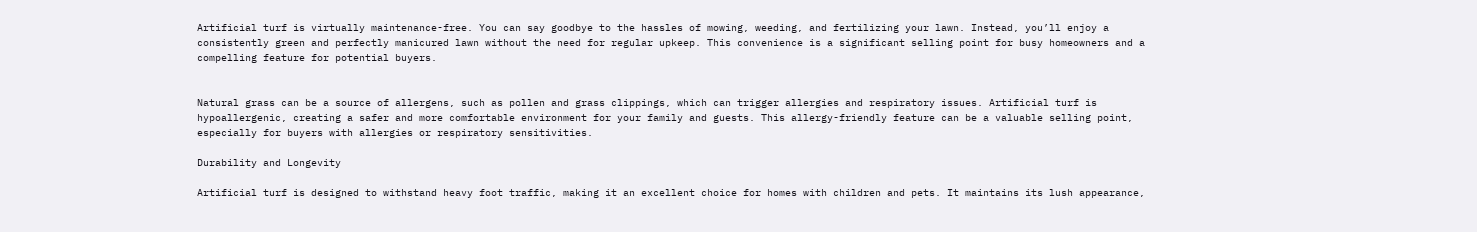Artificial turf is virtually maintenance-free. You can say goodbye to the hassles of mowing, weeding, and fertilizing your lawn. Instead, you’ll enjoy a consistently green and perfectly manicured lawn without the need for regular upkeep. This convenience is a significant selling point for busy homeowners and a compelling feature for potential buyers.


Natural grass can be a source of allergens, such as pollen and grass clippings, which can trigger allergies and respiratory issues. Artificial turf is hypoallergenic, creating a safer and more comfortable environment for your family and guests. This allergy-friendly feature can be a valuable selling point, especially for buyers with allergies or respiratory sensitivities.

Durability and Longevity

Artificial turf is designed to withstand heavy foot traffic, making it an excellent choice for homes with children and pets. It maintains its lush appearance,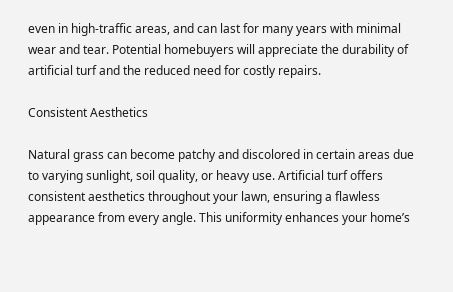even in high-traffic areas, and can last for many years with minimal wear and tear. Potential homebuyers will appreciate the durability of artificial turf and the reduced need for costly repairs.

Consistent Aesthetics

Natural grass can become patchy and discolored in certain areas due to varying sunlight, soil quality, or heavy use. Artificial turf offers consistent aesthetics throughout your lawn, ensuring a flawless appearance from every angle. This uniformity enhances your home’s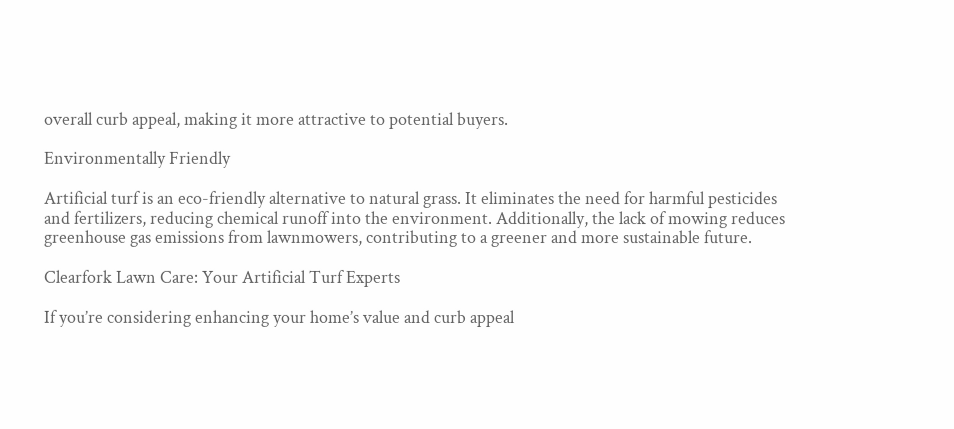overall curb appeal, making it more attractive to potential buyers.

Environmentally Friendly

Artificial turf is an eco-friendly alternative to natural grass. It eliminates the need for harmful pesticides and fertilizers, reducing chemical runoff into the environment. Additionally, the lack of mowing reduces greenhouse gas emissions from lawnmowers, contributing to a greener and more sustainable future.

Clearfork Lawn Care: Your Artificial Turf Experts

If you’re considering enhancing your home’s value and curb appeal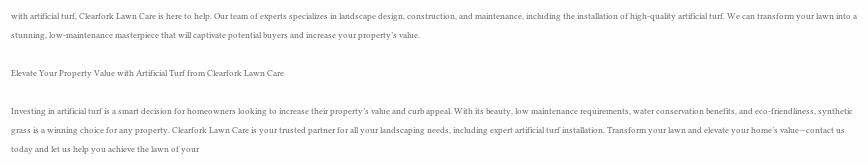with artificial turf, Clearfork Lawn Care is here to help. Our team of experts specializes in landscape design, construction, and maintenance, including the installation of high-quality artificial turf. We can transform your lawn into a stunning, low-maintenance masterpiece that will captivate potential buyers and increase your property’s value.

Elevate Your Property Value with Artificial Turf from Clearfork Lawn Care

Investing in artificial turf is a smart decision for homeowners looking to increase their property’s value and curb appeal. With its beauty, low maintenance requirements, water conservation benefits, and eco-friendliness, synthetic grass is a winning choice for any property. Clearfork Lawn Care is your trusted partner for all your landscaping needs, including expert artificial turf installation. Transform your lawn and elevate your home’s value—contact us today and let us help you achieve the lawn of your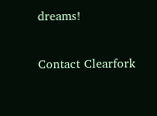dreams!

Contact Clearfork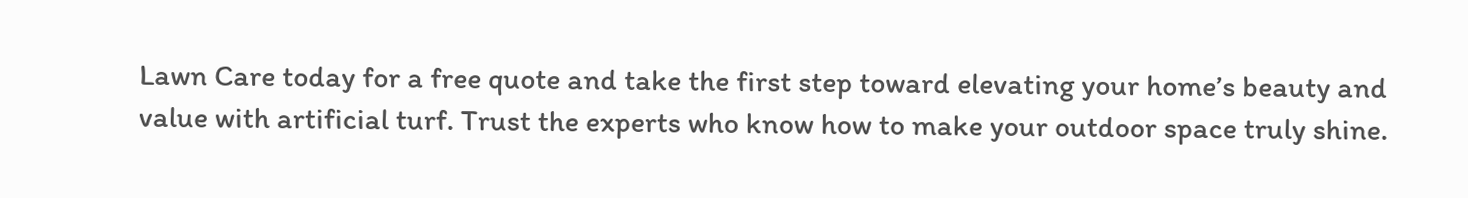Lawn Care today for a free quote and take the first step toward elevating your home’s beauty and value with artificial turf. Trust the experts who know how to make your outdoor space truly shine.